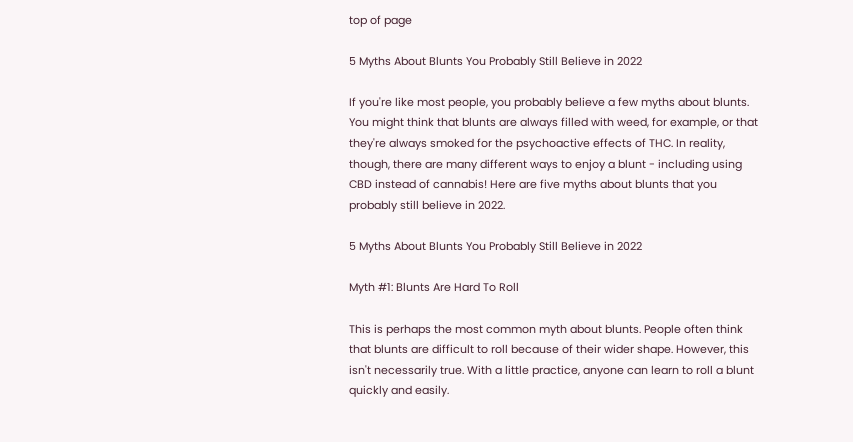top of page

5 Myths About Blunts You Probably Still Believe in 2022

If you're like most people, you probably believe a few myths about blunts. You might think that blunts are always filled with weed, for example, or that they're always smoked for the psychoactive effects of THC. In reality, though, there are many different ways to enjoy a blunt - including using CBD instead of cannabis! Here are five myths about blunts that you probably still believe in 2022.

5 Myths About Blunts You Probably Still Believe in 2022

Myth #1: Blunts Are Hard To Roll

This is perhaps the most common myth about blunts. People often think that blunts are difficult to roll because of their wider shape. However, this isn't necessarily true. With a little practice, anyone can learn to roll a blunt quickly and easily.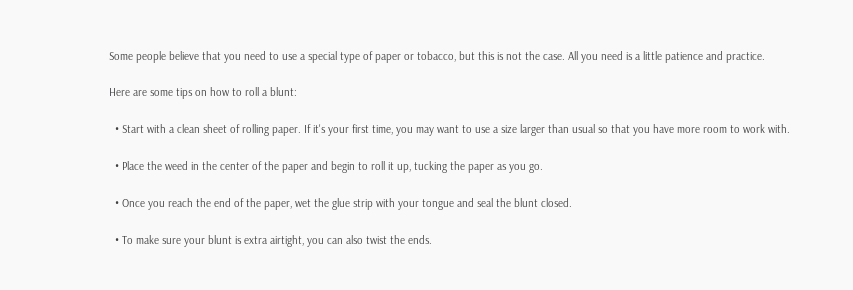Some people believe that you need to use a special type of paper or tobacco, but this is not the case. All you need is a little patience and practice.

Here are some tips on how to roll a blunt:

  • Start with a clean sheet of rolling paper. If it's your first time, you may want to use a size larger than usual so that you have more room to work with.

  • Place the weed in the center of the paper and begin to roll it up, tucking the paper as you go.

  • Once you reach the end of the paper, wet the glue strip with your tongue and seal the blunt closed.

  • To make sure your blunt is extra airtight, you can also twist the ends.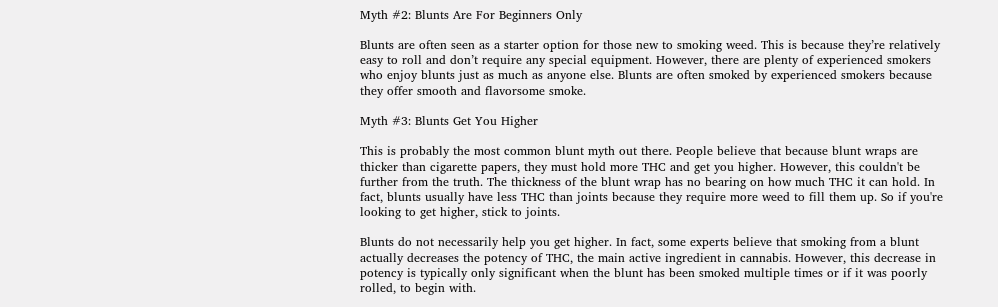Myth #2: Blunts Are For Beginners Only

Blunts are often seen as a starter option for those new to smoking weed. This is because they’re relatively easy to roll and don’t require any special equipment. However, there are plenty of experienced smokers who enjoy blunts just as much as anyone else. Blunts are often smoked by experienced smokers because they offer smooth and flavorsome smoke.

Myth #3: Blunts Get You Higher

This is probably the most common blunt myth out there. People believe that because blunt wraps are thicker than cigarette papers, they must hold more THC and get you higher. However, this couldn't be further from the truth. The thickness of the blunt wrap has no bearing on how much THC it can hold. In fact, blunts usually have less THC than joints because they require more weed to fill them up. So if you're looking to get higher, stick to joints.

Blunts do not necessarily help you get higher. In fact, some experts believe that smoking from a blunt actually decreases the potency of THC, the main active ingredient in cannabis. However, this decrease in potency is typically only significant when the blunt has been smoked multiple times or if it was poorly rolled, to begin with.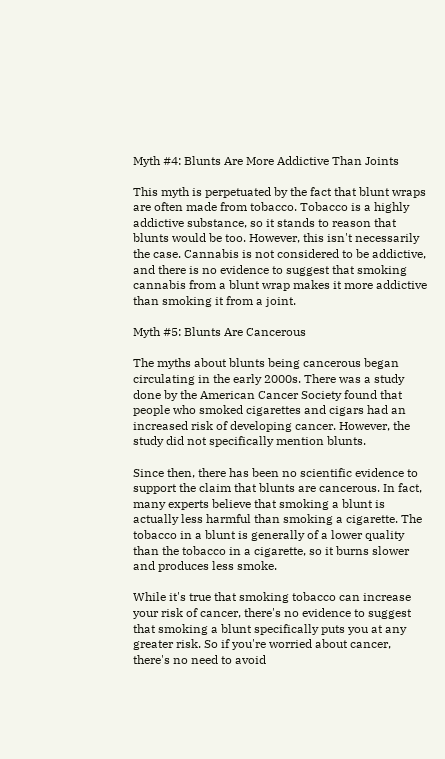Myth #4: Blunts Are More Addictive Than Joints

This myth is perpetuated by the fact that blunt wraps are often made from tobacco. Tobacco is a highly addictive substance, so it stands to reason that blunts would be too. However, this isn't necessarily the case. Cannabis is not considered to be addictive, and there is no evidence to suggest that smoking cannabis from a blunt wrap makes it more addictive than smoking it from a joint.

Myth #5: Blunts Are Cancerous

The myths about blunts being cancerous began circulating in the early 2000s. There was a study done by the American Cancer Society found that people who smoked cigarettes and cigars had an increased risk of developing cancer. However, the study did not specifically mention blunts.

Since then, there has been no scientific evidence to support the claim that blunts are cancerous. In fact, many experts believe that smoking a blunt is actually less harmful than smoking a cigarette. The tobacco in a blunt is generally of a lower quality than the tobacco in a cigarette, so it burns slower and produces less smoke.

While it's true that smoking tobacco can increase your risk of cancer, there's no evidence to suggest that smoking a blunt specifically puts you at any greater risk. So if you're worried about cancer, there's no need to avoid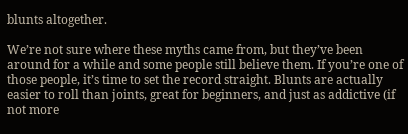blunts altogether.

We’re not sure where these myths came from, but they’ve been around for a while and some people still believe them. If you’re one of those people, it’s time to set the record straight. Blunts are actually easier to roll than joints, great for beginners, and just as addictive (if not more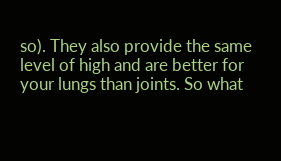so). They also provide the same level of high and are better for your lungs than joints. So what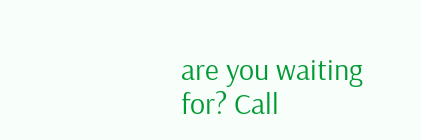are you waiting for? Call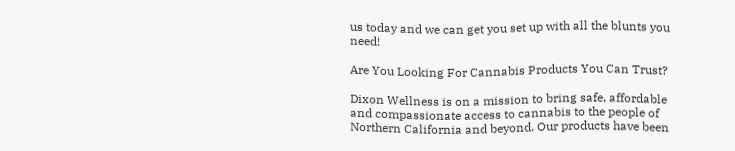us today and we can get you set up with all the blunts you need!

Are You Looking For Cannabis Products You Can Trust?

Dixon Wellness is on a mission to bring safe, affordable and compassionate access to cannabis to the people of Northern California and beyond. Our products have been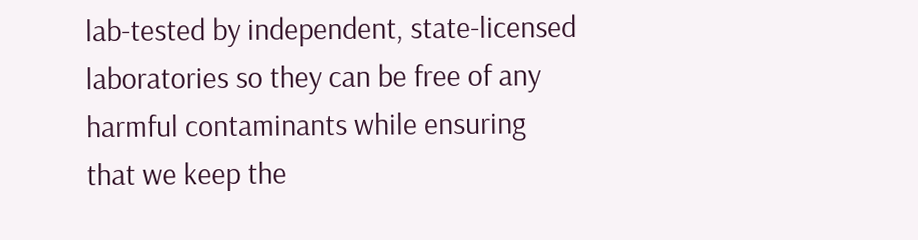lab-tested by independent, state-licensed laboratories so they can be free of any harmful contaminants while ensuring that we keep the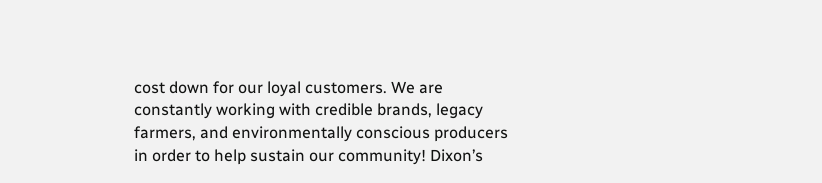cost down for our loyal customers. We are constantly working with credible brands, legacy farmers, and environmentally conscious producers in order to help sustain our community! Dixon’s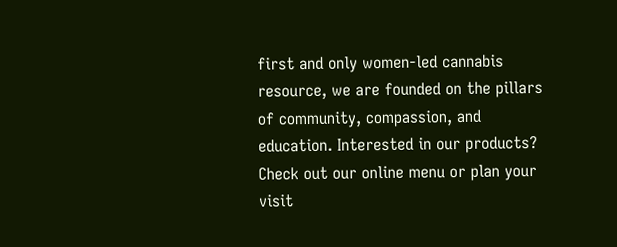first and only women-led cannabis resource, we are founded on the pillars of community, compassion, and education. Interested in our products? Check out our online menu or plan your visit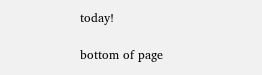today!

bottom of page